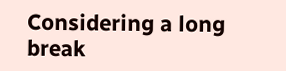Considering a long break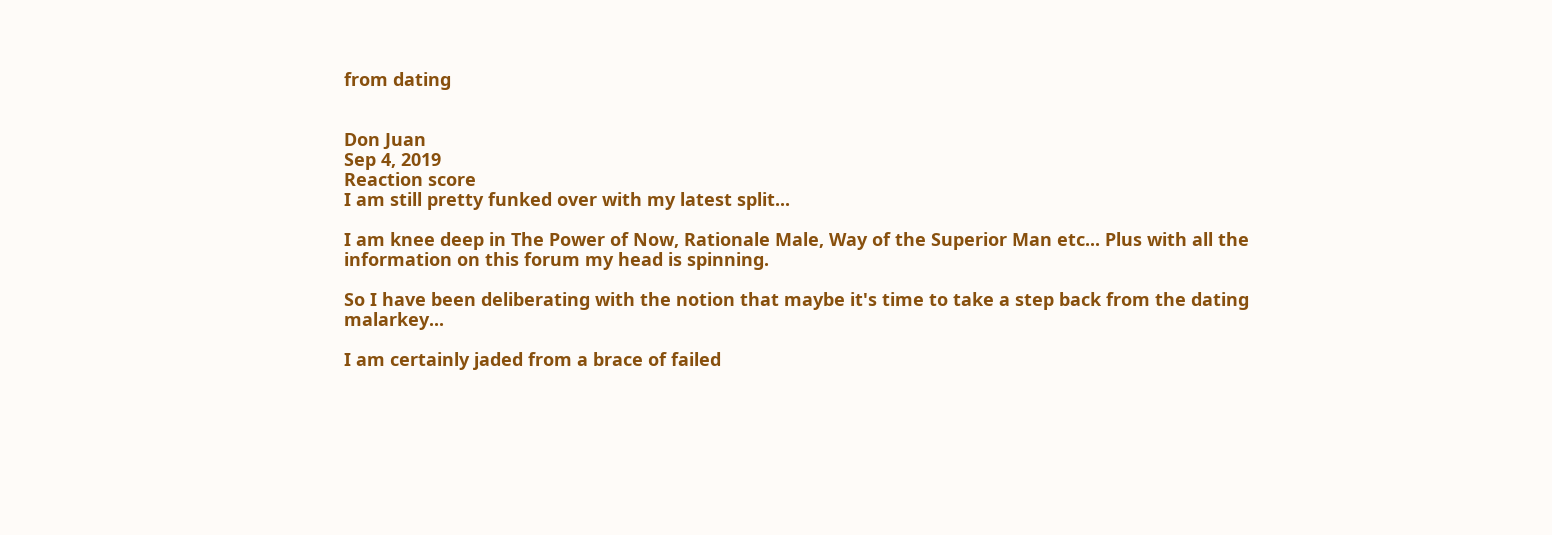from dating


Don Juan
Sep 4, 2019
Reaction score
I am still pretty funked over with my latest split...

I am knee deep in The Power of Now, Rationale Male, Way of the Superior Man etc... Plus with all the information on this forum my head is spinning.

So I have been deliberating with the notion that maybe it's time to take a step back from the dating malarkey...

I am certainly jaded from a brace of failed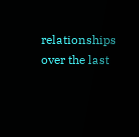relationships over the last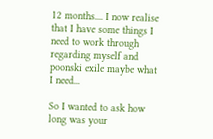12 months.... I now realise that I have some things I need to work through regarding myself and poonski exile maybe what I need...

So I wanted to ask how long was your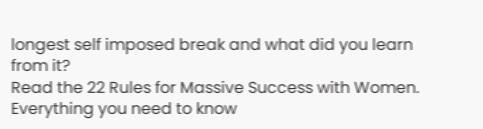longest self imposed break and what did you learn from it?
Read the 22 Rules for Massive Success with Women. Everything you need to know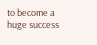to become a huge success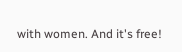with women. And it's free!